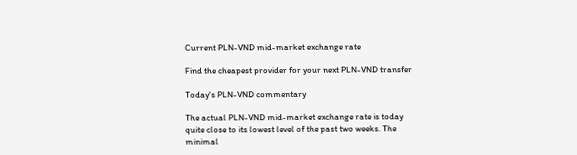Current PLN-VND mid-market exchange rate

Find the cheapest provider for your next PLN-VND transfer

Today's PLN-VND commentary

The actual PLN-VND mid-market exchange rate is today quite close to its lowest level of the past two weeks. The minimal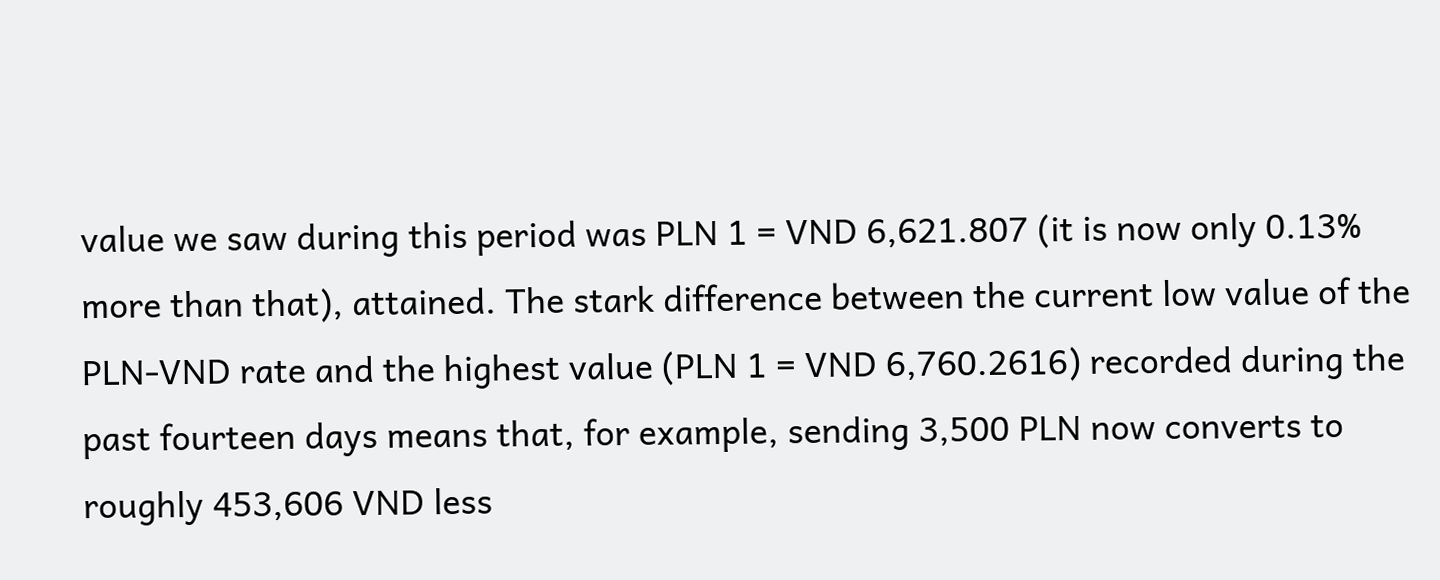value we saw during this period was PLN 1 = VND 6,621.807 (it is now only 0.13% more than that), attained. The stark difference between the current low value of the PLN-VND rate and the highest value (PLN 1 = VND 6,760.2616) recorded during the past fourteen days means that, for example, sending 3,500 PLN now converts to roughly 453,606 VND less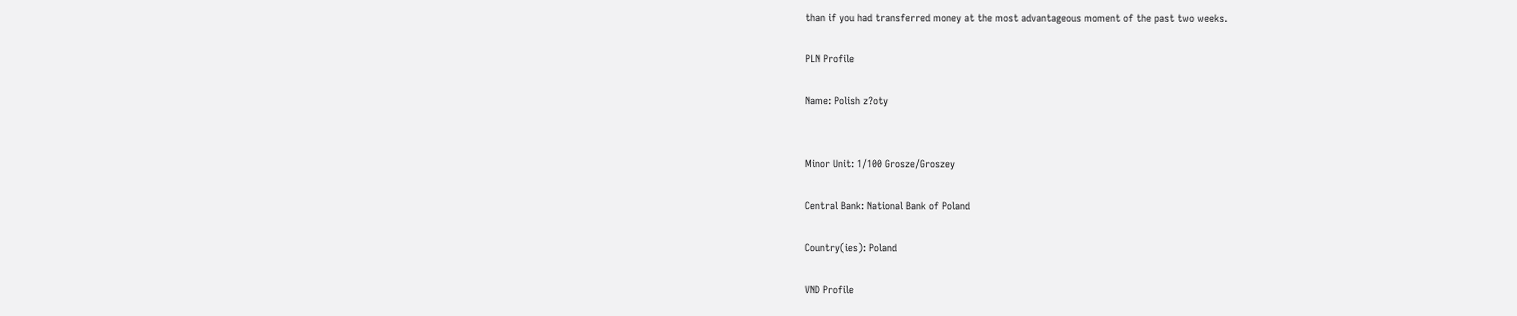than if you had transferred money at the most advantageous moment of the past two weeks.

PLN Profile

Name: Polish z?oty


Minor Unit: 1/100 Grosze/Groszey

Central Bank: National Bank of Poland

Country(ies): Poland

VND Profile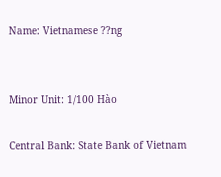Name: Vietnamese ??ng


Minor Unit: 1/100 Hào

Central Bank: State Bank of Vietnam